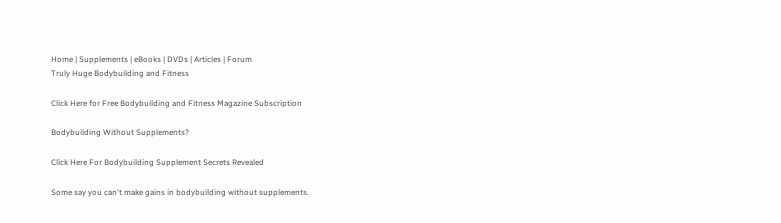Home | Supplements | eBooks | DVDs | Articles | Forum
Truly Huge Bodybuilding and Fitness

Click Here for Free Bodybuilding and Fitness Magazine Subscription

Bodybuilding Without Supplements?

Click Here For Bodybuilding Supplement Secrets Revealed

Some say you can't make gains in bodybuilding without supplements.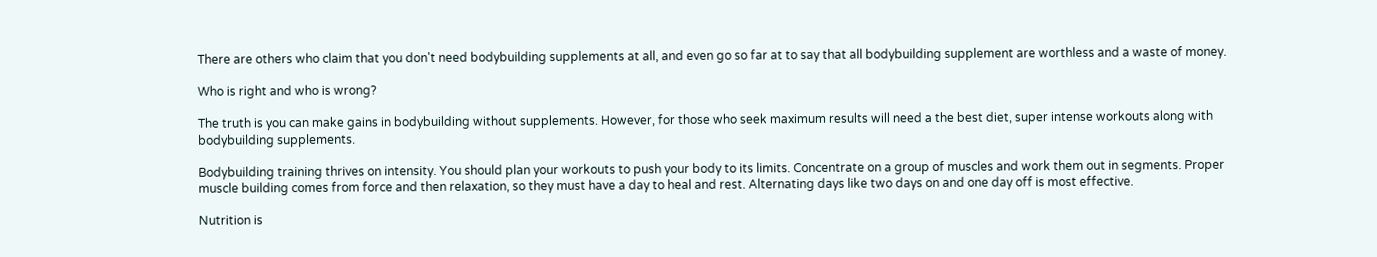There are others who claim that you don't need bodybuilding supplements at all, and even go so far at to say that all bodybuilding supplement are worthless and a waste of money.

Who is right and who is wrong?

The truth is you can make gains in bodybuilding without supplements. However, for those who seek maximum results will need a the best diet, super intense workouts along with bodybuilding supplements.

Bodybuilding training thrives on intensity. You should plan your workouts to push your body to its limits. Concentrate on a group of muscles and work them out in segments. Proper muscle building comes from force and then relaxation, so they must have a day to heal and rest. Alternating days like two days on and one day off is most effective.

Nutrition is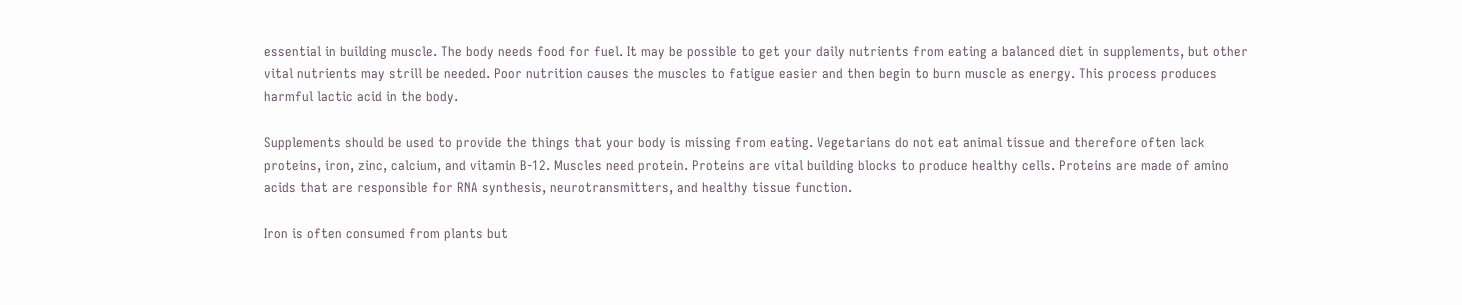essential in building muscle. The body needs food for fuel. It may be possible to get your daily nutrients from eating a balanced diet in supplements, but other vital nutrients may strill be needed. Poor nutrition causes the muscles to fatigue easier and then begin to burn muscle as energy. This process produces harmful lactic acid in the body.

Supplements should be used to provide the things that your body is missing from eating. Vegetarians do not eat animal tissue and therefore often lack proteins, iron, zinc, calcium, and vitamin B-12. Muscles need protein. Proteins are vital building blocks to produce healthy cells. Proteins are made of amino acids that are responsible for RNA synthesis, neurotransmitters, and healthy tissue function.

Iron is often consumed from plants but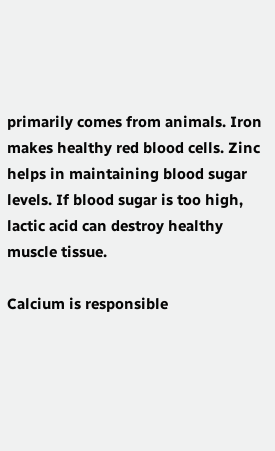primarily comes from animals. Iron makes healthy red blood cells. Zinc helps in maintaining blood sugar levels. If blood sugar is too high, lactic acid can destroy healthy muscle tissue.

Calcium is responsible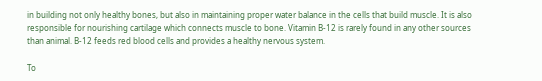in building not only healthy bones, but also in maintaining proper water balance in the cells that build muscle. It is also responsible for nourishing cartilage which connects muscle to bone. Vitamin B-12 is rarely found in any other sources than animal. B-12 feeds red blood cells and provides a healthy nervous system.

To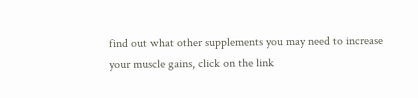find out what other supplements you may need to increase your muscle gains, click on the link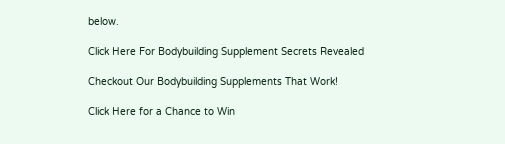below.

Click Here For Bodybuilding Supplement Secrets Revealed

Checkout Our Bodybuilding Supplements That Work!

Click Here for a Chance to Win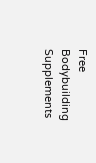Free Bodybuilding Supplements